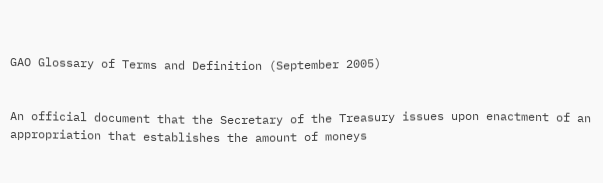GAO Glossary of Terms and Definition (September 2005)


An official document that the Secretary of the Treasury issues upon enactment of an appropriation that establishes the amount of moneys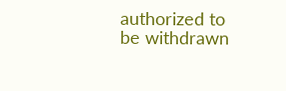authorized to be withdrawn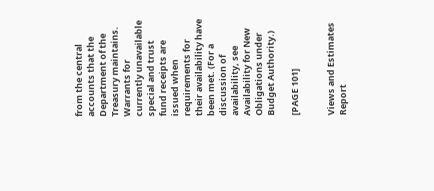from the central accounts that the Department of the Treasury maintains. Warrants for currently unavailable special and trust fund receipts are issued when requirements for their availability have been met. (For a discussion of availability, see Availability for New Obligations under Budget Authority.)

[PAGE 101]


Views and Estimates Report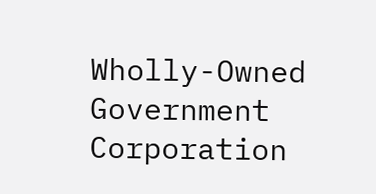Wholly-Owned Government Corporation